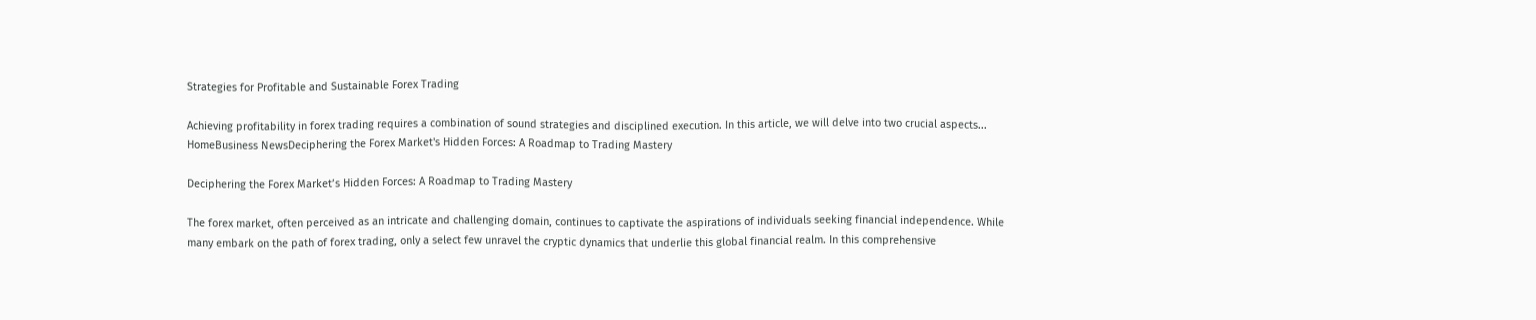Strategies for Profitable and Sustainable Forex Trading

Achieving profitability in forex trading requires a combination of sound strategies and disciplined execution. In this article, we will delve into two crucial aspects...
HomeBusiness NewsDeciphering the Forex Market's Hidden Forces: A Roadmap to Trading Mastery

Deciphering the Forex Market’s Hidden Forces: A Roadmap to Trading Mastery

The forex market, often perceived as an intricate and challenging domain, continues to captivate the aspirations of individuals seeking financial independence. While many embark on the path of forex trading, only a select few unravel the cryptic dynamics that underlie this global financial realm. In this comprehensive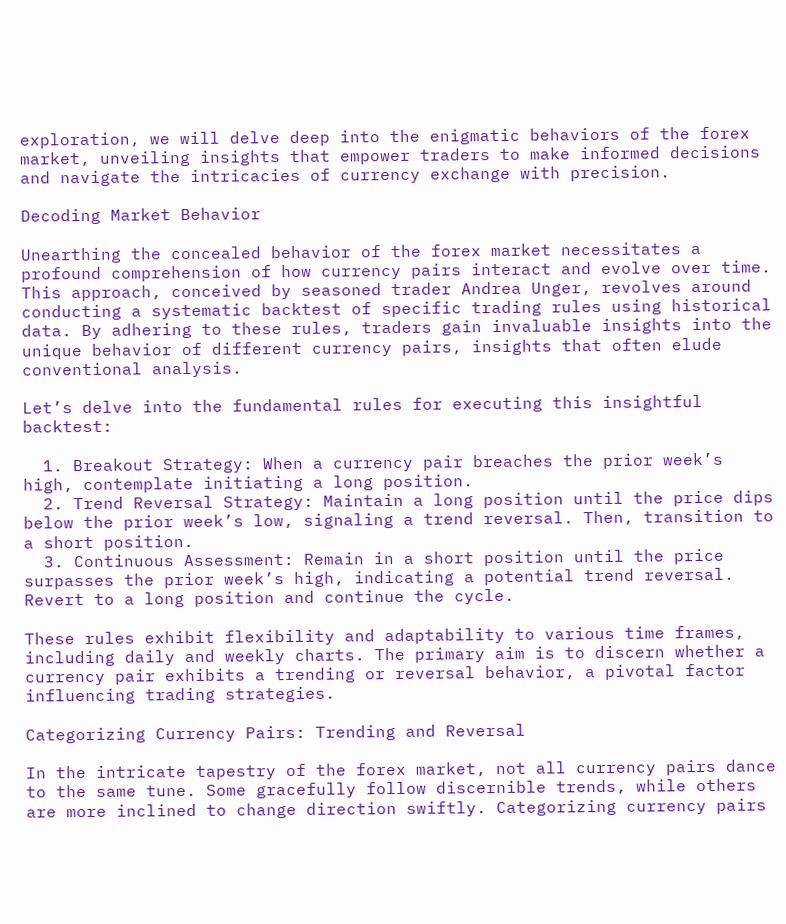exploration, we will delve deep into the enigmatic behaviors of the forex market, unveiling insights that empower traders to make informed decisions and navigate the intricacies of currency exchange with precision.

Decoding Market Behavior

Unearthing the concealed behavior of the forex market necessitates a profound comprehension of how currency pairs interact and evolve over time. This approach, conceived by seasoned trader Andrea Unger, revolves around conducting a systematic backtest of specific trading rules using historical data. By adhering to these rules, traders gain invaluable insights into the unique behavior of different currency pairs, insights that often elude conventional analysis.

Let’s delve into the fundamental rules for executing this insightful backtest:

  1. Breakout Strategy: When a currency pair breaches the prior week’s high, contemplate initiating a long position.
  2. Trend Reversal Strategy: Maintain a long position until the price dips below the prior week’s low, signaling a trend reversal. Then, transition to a short position.
  3. Continuous Assessment: Remain in a short position until the price surpasses the prior week’s high, indicating a potential trend reversal. Revert to a long position and continue the cycle.

These rules exhibit flexibility and adaptability to various time frames, including daily and weekly charts. The primary aim is to discern whether a currency pair exhibits a trending or reversal behavior, a pivotal factor influencing trading strategies.

Categorizing Currency Pairs: Trending and Reversal

In the intricate tapestry of the forex market, not all currency pairs dance to the same tune. Some gracefully follow discernible trends, while others are more inclined to change direction swiftly. Categorizing currency pairs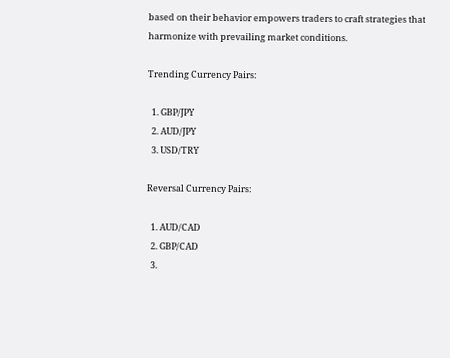based on their behavior empowers traders to craft strategies that harmonize with prevailing market conditions.

Trending Currency Pairs:

  1. GBP/JPY
  2. AUD/JPY
  3. USD/TRY

Reversal Currency Pairs:

  1. AUD/CAD
  2. GBP/CAD
  3.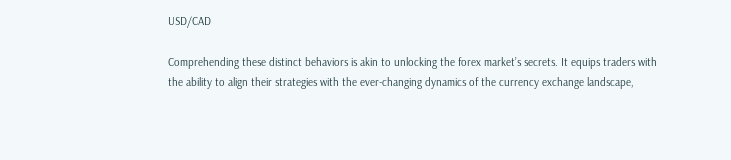USD/CAD

Comprehending these distinct behaviors is akin to unlocking the forex market’s secrets. It equips traders with the ability to align their strategies with the ever-changing dynamics of the currency exchange landscape,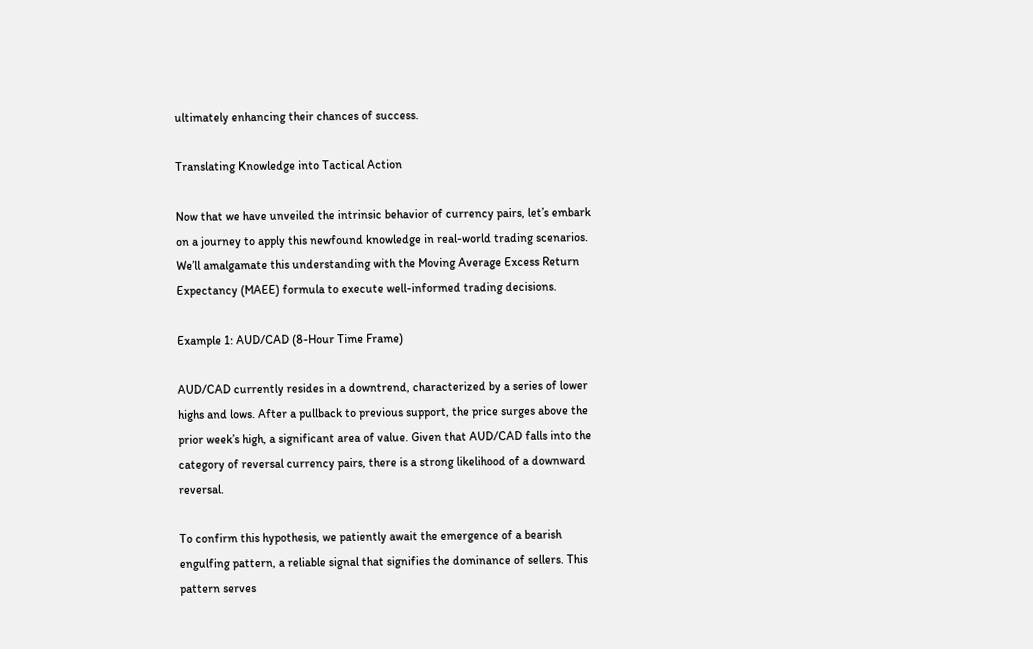ultimately enhancing their chances of success.

Translating Knowledge into Tactical Action

Now that we have unveiled the intrinsic behavior of currency pairs, let’s embark on a journey to apply this newfound knowledge in real-world trading scenarios. We’ll amalgamate this understanding with the Moving Average Excess Return Expectancy (MAEE) formula to execute well-informed trading decisions.

Example 1: AUD/CAD (8-Hour Time Frame)

AUD/CAD currently resides in a downtrend, characterized by a series of lower highs and lows. After a pullback to previous support, the price surges above the prior week’s high, a significant area of value. Given that AUD/CAD falls into the category of reversal currency pairs, there is a strong likelihood of a downward reversal.

To confirm this hypothesis, we patiently await the emergence of a bearish engulfing pattern, a reliable signal that signifies the dominance of sellers. This pattern serves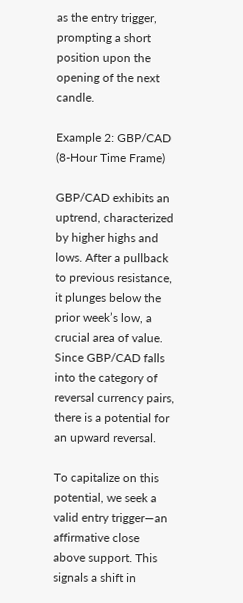as the entry trigger, prompting a short position upon the opening of the next candle.

Example 2: GBP/CAD (8-Hour Time Frame)

GBP/CAD exhibits an uptrend, characterized by higher highs and lows. After a pullback to previous resistance, it plunges below the prior week’s low, a crucial area of value. Since GBP/CAD falls into the category of reversal currency pairs, there is a potential for an upward reversal.

To capitalize on this potential, we seek a valid entry trigger—an affirmative close above support. This signals a shift in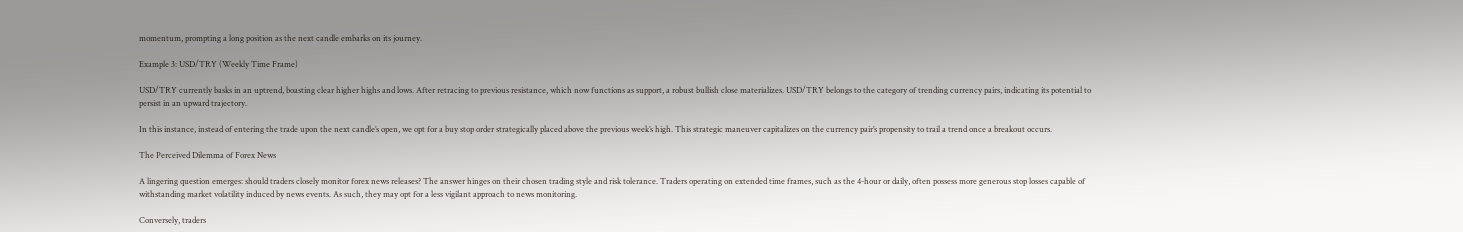momentum, prompting a long position as the next candle embarks on its journey.

Example 3: USD/TRY (Weekly Time Frame)

USD/TRY currently basks in an uptrend, boasting clear higher highs and lows. After retracing to previous resistance, which now functions as support, a robust bullish close materializes. USD/TRY belongs to the category of trending currency pairs, indicating its potential to persist in an upward trajectory.

In this instance, instead of entering the trade upon the next candle’s open, we opt for a buy stop order strategically placed above the previous week’s high. This strategic maneuver capitalizes on the currency pair’s propensity to trail a trend once a breakout occurs.

The Perceived Dilemma of Forex News

A lingering question emerges: should traders closely monitor forex news releases? The answer hinges on their chosen trading style and risk tolerance. Traders operating on extended time frames, such as the 4-hour or daily, often possess more generous stop losses capable of withstanding market volatility induced by news events. As such, they may opt for a less vigilant approach to news monitoring.

Conversely, traders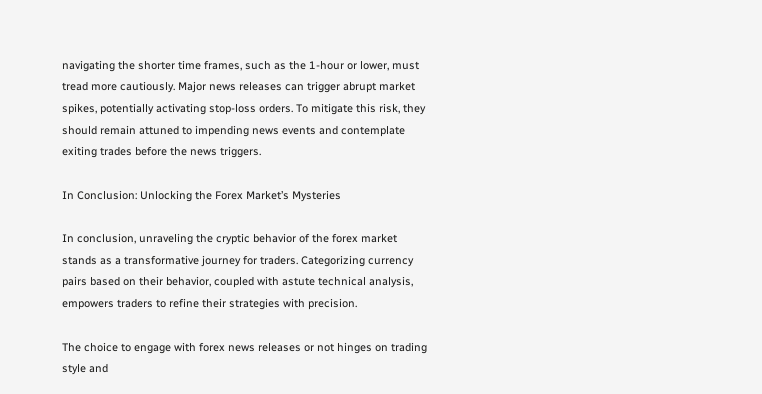navigating the shorter time frames, such as the 1-hour or lower, must tread more cautiously. Major news releases can trigger abrupt market spikes, potentially activating stop-loss orders. To mitigate this risk, they should remain attuned to impending news events and contemplate exiting trades before the news triggers.

In Conclusion: Unlocking the Forex Market’s Mysteries

In conclusion, unraveling the cryptic behavior of the forex market stands as a transformative journey for traders. Categorizing currency pairs based on their behavior, coupled with astute technical analysis, empowers traders to refine their strategies with precision.

The choice to engage with forex news releases or not hinges on trading style and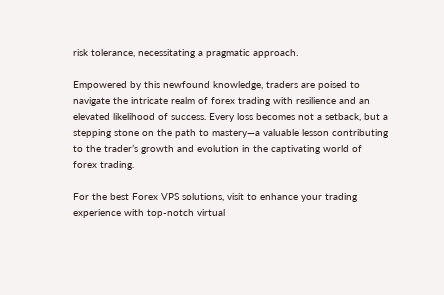risk tolerance, necessitating a pragmatic approach.

Empowered by this newfound knowledge, traders are poised to navigate the intricate realm of forex trading with resilience and an elevated likelihood of success. Every loss becomes not a setback, but a stepping stone on the path to mastery—a valuable lesson contributing to the trader’s growth and evolution in the captivating world of forex trading.

For the best Forex VPS solutions, visit to enhance your trading experience with top-notch virtual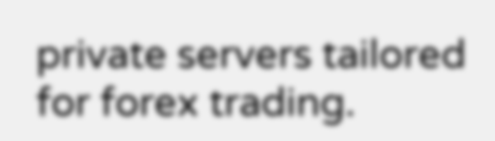private servers tailored for forex trading.